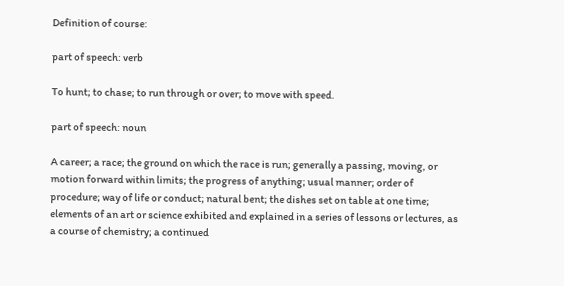Definition of course:

part of speech: verb

To hunt; to chase; to run through or over; to move with speed.

part of speech: noun

A career; a race; the ground on which the race is run; generally a passing, moving, or motion forward within limits; the progress of anything; usual manner; order of procedure; way of life or conduct; natural bent; the dishes set on table at one time; elements of an art or science exhibited and explained in a series of lessons or lectures, as a course of chemistry; a continued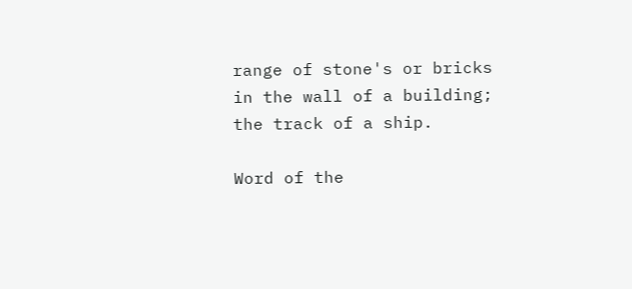range of stone's or bricks in the wall of a building; the track of a ship.

Word of the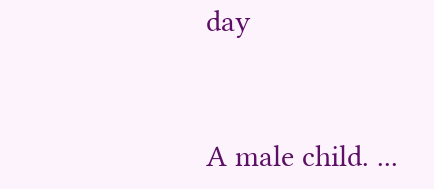day


A male child. ...